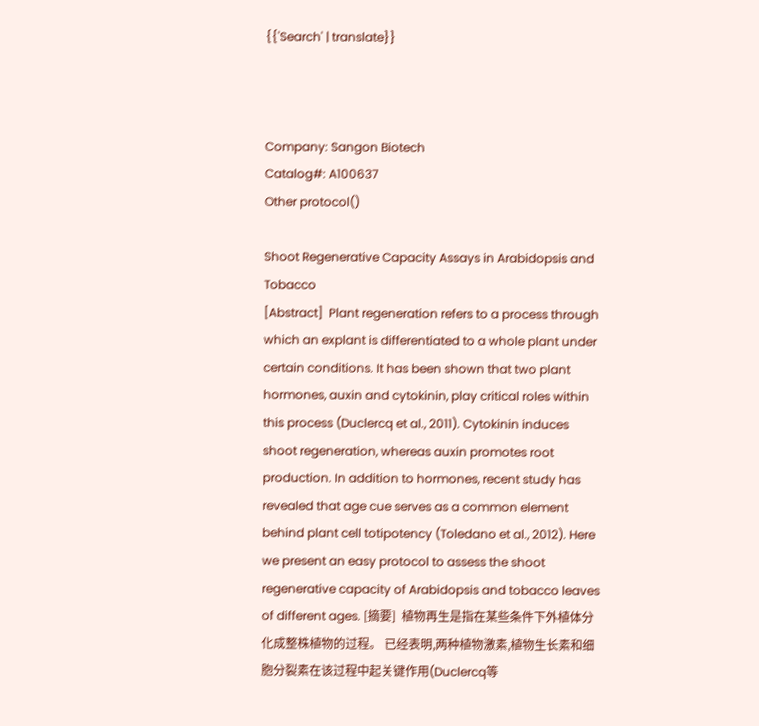{{'Search' | translate}}



Company: Sangon Biotech
Catalog#: A100637
Other protocol()

Shoot Regenerative Capacity Assays in Arabidopsis and Tobacco
[Abstract]  Plant regeneration refers to a process through which an explant is differentiated to a whole plant under certain conditions. It has been shown that two plant hormones, auxin and cytokinin, play critical roles within this process (Duclercq et al., 2011). Cytokinin induces shoot regeneration, whereas auxin promotes root production. In addition to hormones, recent study has revealed that age cue serves as a common element behind plant cell totipotency (Toledano et al., 2012). Here we present an easy protocol to assess the shoot regenerative capacity of Arabidopsis and tobacco leaves of different ages. [摘要]  植物再生是指在某些条件下外植体分化成整株植物的过程。 已经表明,两种植物激素,植物生长素和细胞分裂素在该过程中起关键作用(Duclercq等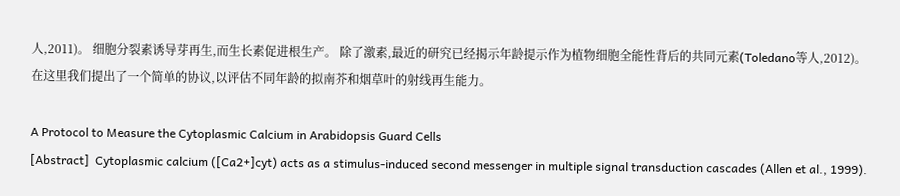人,2011)。 细胞分裂素诱导芽再生,而生长素促进根生产。 除了激素,最近的研究已经揭示年龄提示作为植物细胞全能性背后的共同元素(Toledano等人,2012)。 在这里我们提出了一个简单的协议,以评估不同年龄的拟南芥和烟草叶的射线再生能力。

A Protocol to Measure the Cytoplasmic Calcium in Arabidopsis Guard Cells
[Abstract]  Cytoplasmic calcium ([Ca2+]cyt) acts as a stimulus-induced second messenger in multiple signal transduction cascades (Allen et al., 1999).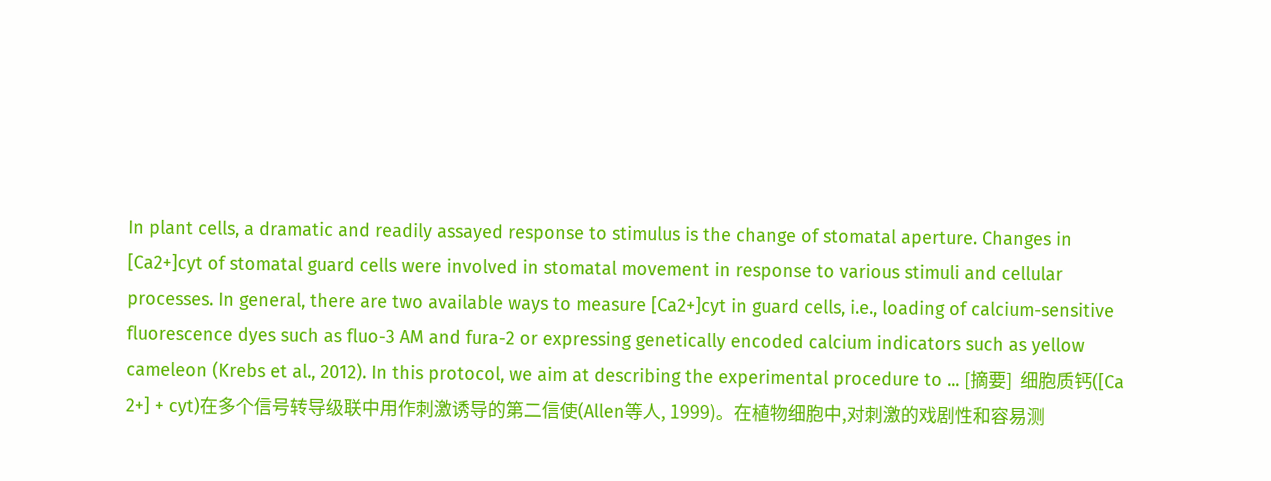In plant cells, a dramatic and readily assayed response to stimulus is the change of stomatal aperture. Changes in [Ca2+]cyt of stomatal guard cells were involved in stomatal movement in response to various stimuli and cellular processes. In general, there are two available ways to measure [Ca2+]cyt in guard cells, i.e., loading of calcium-sensitive fluorescence dyes such as fluo-3 AM and fura-2 or expressing genetically encoded calcium indicators such as yellow cameleon (Krebs et al., 2012). In this protocol, we aim at describing the experimental procedure to ... [摘要]  细胞质钙([Ca 2+] + cyt)在多个信号转导级联中用作刺激诱导的第二信使(Allen等人, 1999)。在植物细胞中,对刺激的戏剧性和容易测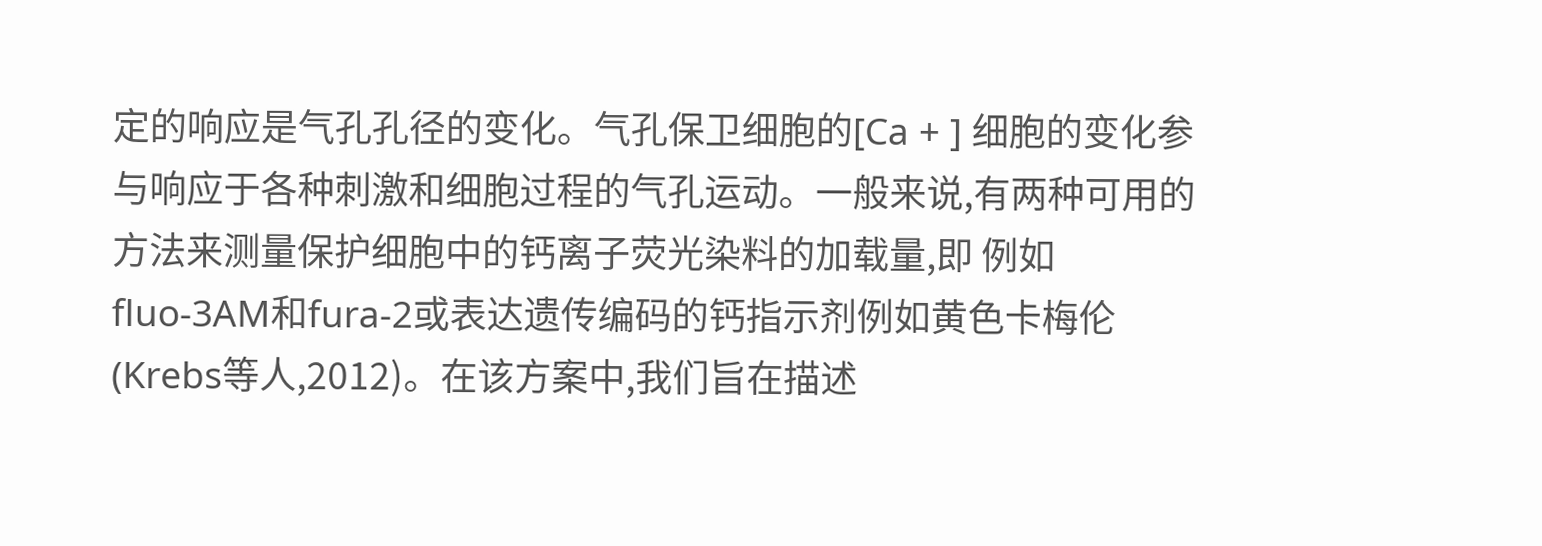定的响应是气孔孔径的变化。气孔保卫细胞的[Ca + ] 细胞的变化参与响应于各种刺激和细胞过程的气孔运动。一般来说,有两种可用的方法来测量保护细胞中的钙离子荧光染料的加载量,即 例如fluo-3AM和fura-2或表达遗传编码的钙指示剂例如黄色卡梅伦(Krebs等人,2012)。在该方案中,我们旨在描述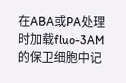在ABA或PA处理时加载fluo-3AM的保卫细胞中记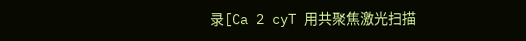录[Ca 2 cyT 用共聚焦激光扫描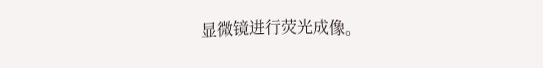显微镜进行荧光成像。